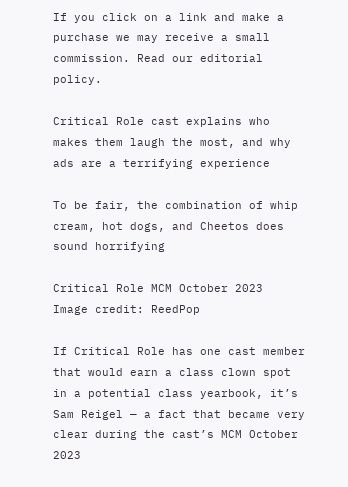If you click on a link and make a purchase we may receive a small commission. Read our editorial policy.

Critical Role cast explains who makes them laugh the most, and why ads are a terrifying experience

To be fair, the combination of whip cream, hot dogs, and Cheetos does sound horrifying

Critical Role MCM October 2023
Image credit: ReedPop

If Critical Role has one cast member that would earn a class clown spot in a potential class yearbook, it’s Sam Reigel — a fact that became very clear during the cast’s MCM October 2023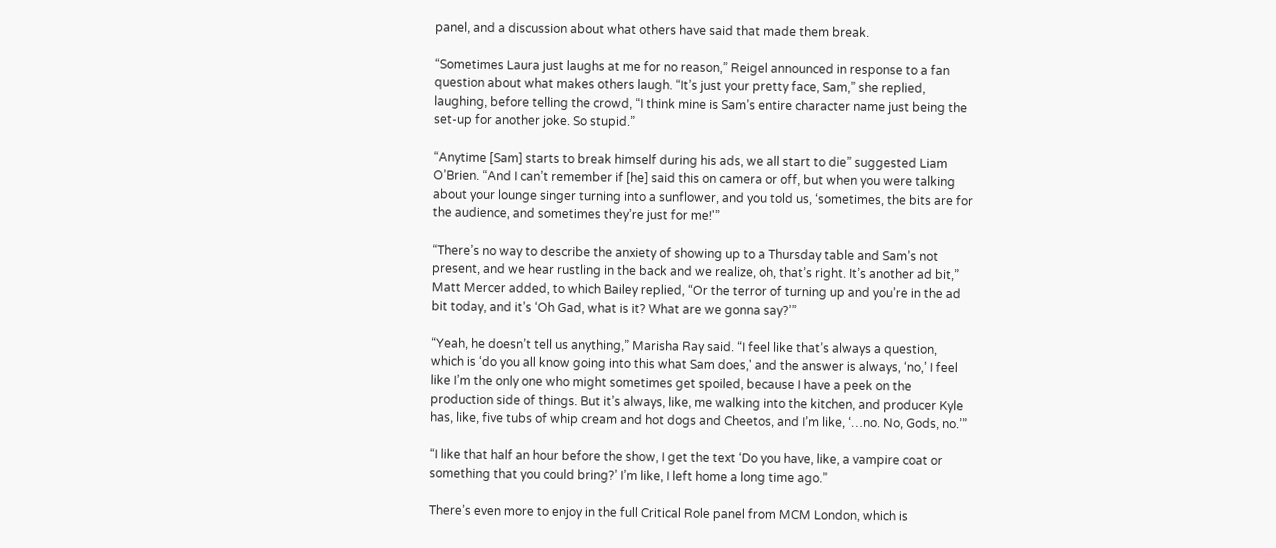panel, and a discussion about what others have said that made them break.

“Sometimes Laura just laughs at me for no reason,” Reigel announced in response to a fan question about what makes others laugh. “It’s just your pretty face, Sam,” she replied, laughing, before telling the crowd, “I think mine is Sam’s entire character name just being the set-up for another joke. So stupid.”

“Anytime [Sam] starts to break himself during his ads, we all start to die” suggested Liam O’Brien. “And I can’t remember if [he] said this on camera or off, but when you were talking about your lounge singer turning into a sunflower, and you told us, ‘sometimes, the bits are for the audience, and sometimes they’re just for me!'”

“There’s no way to describe the anxiety of showing up to a Thursday table and Sam’s not present, and we hear rustling in the back and we realize, oh, that’s right. It’s another ad bit,” Matt Mercer added, to which Bailey replied, “Or the terror of turning up and you’re in the ad bit today, and it’s ‘Oh Gad, what is it? What are we gonna say?’”

“Yeah, he doesn’t tell us anything,” Marisha Ray said. “I feel like that’s always a question, which is ‘do you all know going into this what Sam does,' and the answer is always, ‘no,’ I feel like I’m the only one who might sometimes get spoiled, because I have a peek on the production side of things. But it’s always, like, me walking into the kitchen, and producer Kyle has, like, five tubs of whip cream and hot dogs and Cheetos, and I’m like, ‘…no. No, Gods, no.’”

“I like that half an hour before the show, I get the text ‘Do you have, like, a vampire coat or something that you could bring?’ I’m like, I left home a long time ago.”

There’s even more to enjoy in the full Critical Role panel from MCM London, which is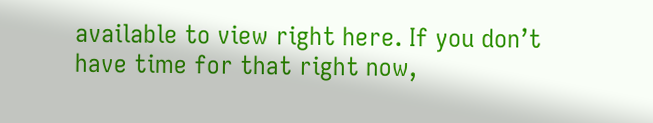available to view right here. If you don’t have time for that right now,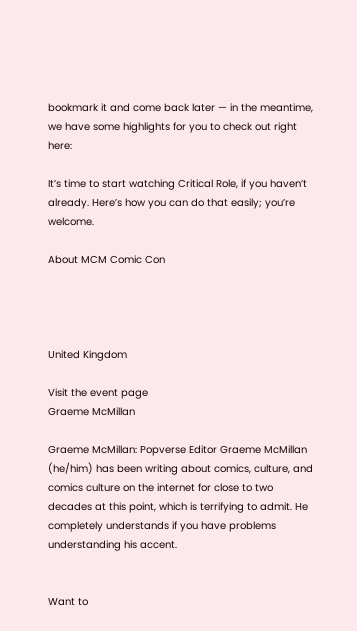bookmark it and come back later — in the meantime, we have some highlights for you to check out right here:

It’s time to start watching Critical Role, if you haven’t already. Here’s how you can do that easily; you’re welcome.

About MCM Comic Con




United Kingdom

Visit the event page
Graeme McMillan

Graeme McMillan: Popverse Editor Graeme McMillan (he/him) has been writing about comics, culture, and comics culture on the internet for close to two decades at this point, which is terrifying to admit. He completely understands if you have problems understanding his accent.


Want to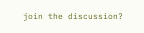join the discussion?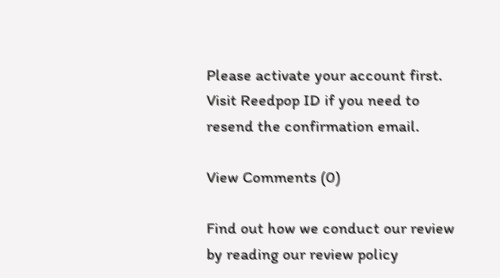Please activate your account first.
Visit Reedpop ID if you need to resend the confirmation email.

View Comments (0)

Find out how we conduct our review by reading our review policy